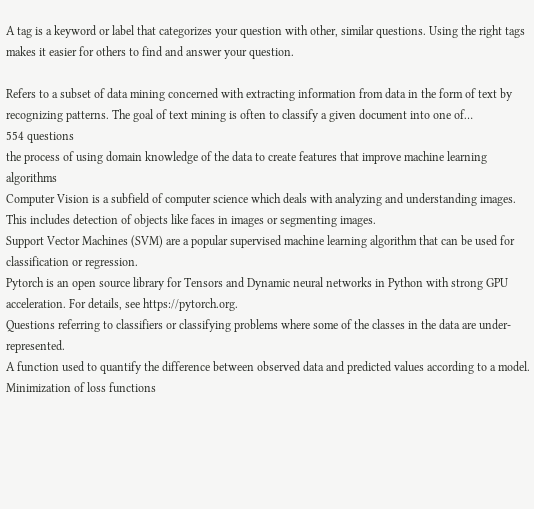A tag is a keyword or label that categorizes your question with other, similar questions. Using the right tags makes it easier for others to find and answer your question.

Refers to a subset of data mining concerned with extracting information from data in the form of text by recognizing patterns. The goal of text mining is often to classify a given document into one of…
554 questions
the process of using domain knowledge of the data to create features that improve machine learning algorithms
Computer Vision is a subfield of computer science which deals with analyzing and understanding images. This includes detection of objects like faces in images or segmenting images.
Support Vector Machines (SVM) are a popular supervised machine learning algorithm that can be used for classification or regression.
Pytorch is an open source library for Tensors and Dynamic neural networks in Python with strong GPU acceleration. For details, see https://pytorch.org.
Questions referring to classifiers or classifying problems where some of the classes in the data are under-represented.
A function used to quantify the difference between observed data and predicted values according to a model. Minimization of loss functions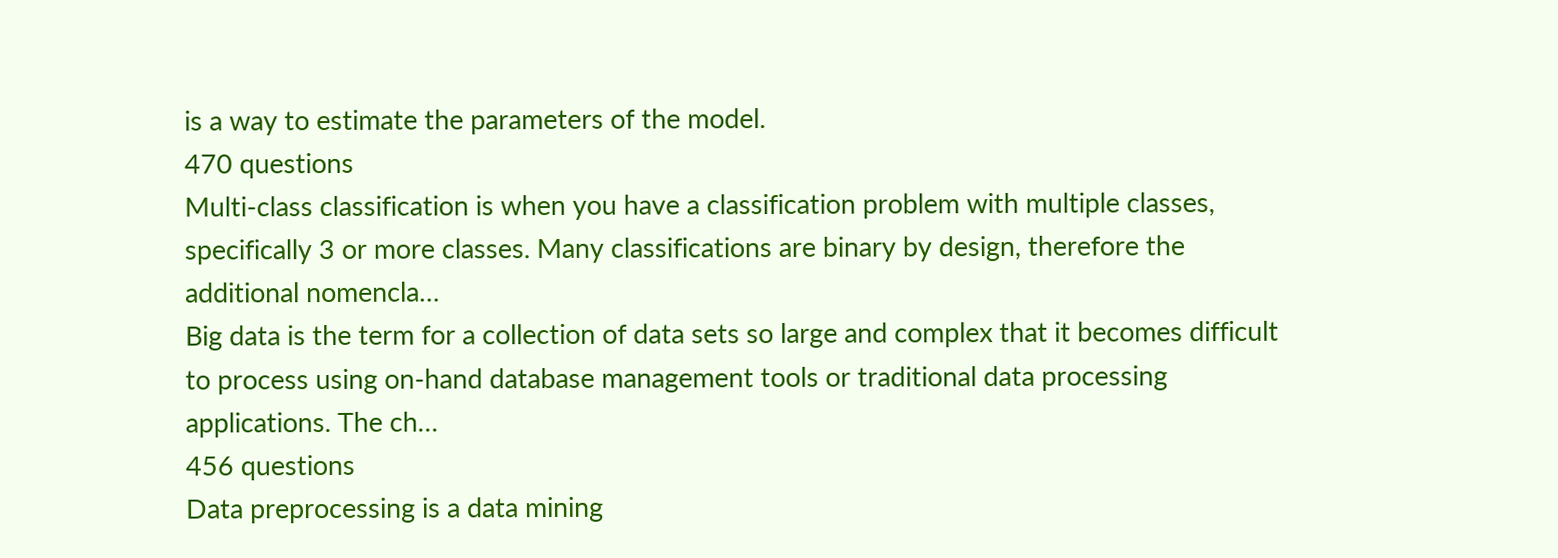is a way to estimate the parameters of the model.
470 questions
Multi-class classification is when you have a classification problem with multiple classes, specifically 3 or more classes. Many classifications are binary by design, therefore the additional nomencla…
Big data is the term for a collection of data sets so large and complex that it becomes difficult to process using on-hand database management tools or traditional data processing applications. The ch…
456 questions
Data preprocessing is a data mining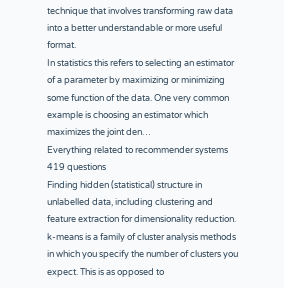technique that involves transforming raw data into a better understandable or more useful format.
In statistics this refers to selecting an estimator of a parameter by maximizing or minimizing some function of the data. One very common example is choosing an estimator which maximizes the joint den…
Everything related to recommender systems
419 questions
Finding hidden (statistical) structure in unlabelled data, including clustering and feature extraction for dimensionality reduction.
k-means is a family of cluster analysis methods in which you specify the number of clusters you expect. This is as opposed to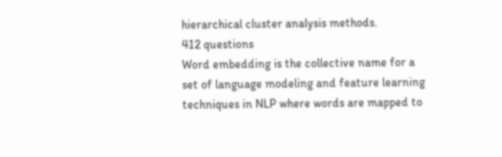hierarchical cluster analysis methods.
412 questions
Word embedding is the collective name for a set of language modeling and feature learning techniques in NLP where words are mapped to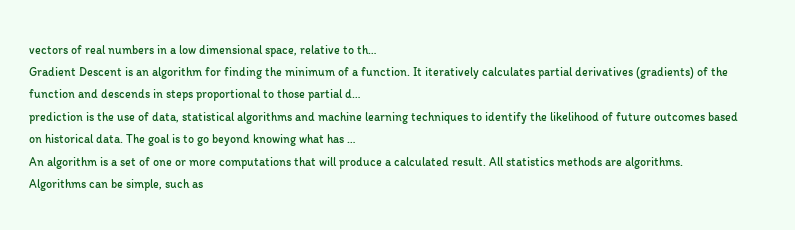vectors of real numbers in a low dimensional space, relative to th…
Gradient Descent is an algorithm for finding the minimum of a function. It iteratively calculates partial derivatives (gradients) of the function and descends in steps proportional to those partial d…
prediction is the use of data, statistical algorithms and machine learning techniques to identify the likelihood of future outcomes based on historical data. The goal is to go beyond knowing what has …
An algorithm is a set of one or more computations that will produce a calculated result. All statistics methods are algorithms. Algorithms can be simple, such as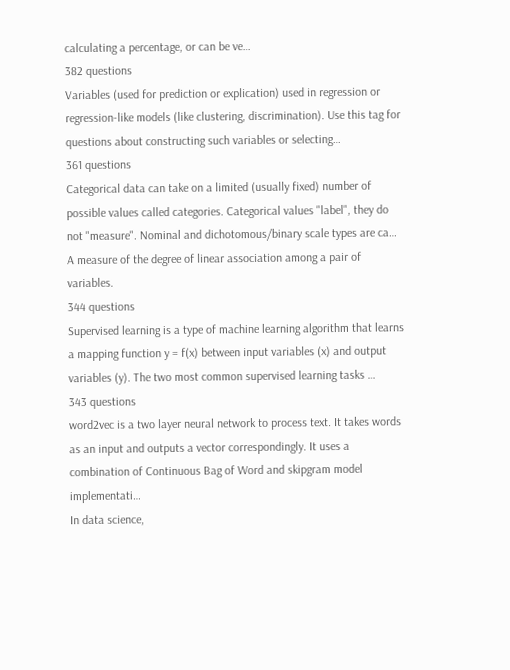calculating a percentage, or can be ve…
382 questions
Variables (used for prediction or explication) used in regression or regression-like models (like clustering, discrimination). Use this tag for questions about constructing such variables or selecting…
361 questions
Categorical data can take on a limited (usually fixed) number of possible values called categories. Categorical values "label", they do not "measure". Nominal and dichotomous/binary scale types are ca…
A measure of the degree of linear association among a pair of variables.
344 questions
Supervised learning is a type of machine learning algorithm that learns a mapping function y = f(x) between input variables (x) and output variables (y). The two most common supervised learning tasks …
343 questions
word2vec is a two layer neural network to process text. It takes words as an input and outputs a vector correspondingly. It uses a combination of Continuous Bag of Word and skipgram model implementati…
In data science,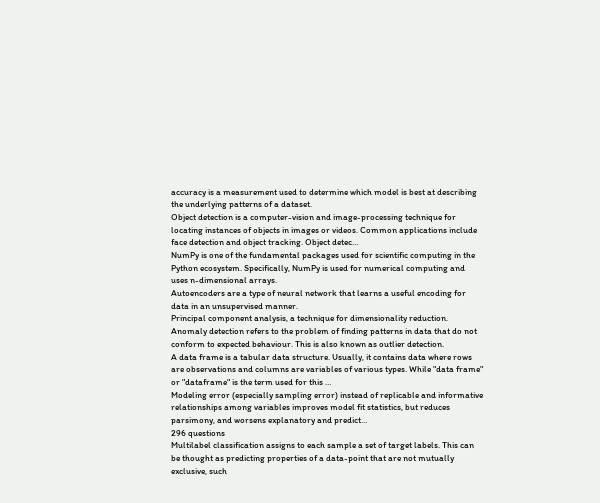accuracy is a measurement used to determine which model is best at describing the underlying patterns of a dataset.
Object detection is a computer-vision and image-processing technique for locating instances of objects in images or videos. Common applications include face detection and object tracking. Object detec…
NumPy is one of the fundamental packages used for scientific computing in the Python ecosystem. Specifically, NumPy is used for numerical computing and uses n-dimensional arrays.
Autoencoders are a type of neural network that learns a useful encoding for data in an unsupervised manner.
Principal component analysis, a technique for dimensionality reduction.
Anomaly detection refers to the problem of finding patterns in data that do not conform to expected behaviour. This is also known as outlier detection.
A data frame is a tabular data structure. Usually, it contains data where rows are observations and columns are variables of various types. While "data frame" or "dataframe" is the term used for this …
Modeling error (especially sampling error) instead of replicable and informative relationships among variables improves model fit statistics, but reduces parsimony, and worsens explanatory and predict…
296 questions
Multilabel classification assigns to each sample a set of target labels. This can be thought as predicting properties of a data-point that are not mutually exclusive, such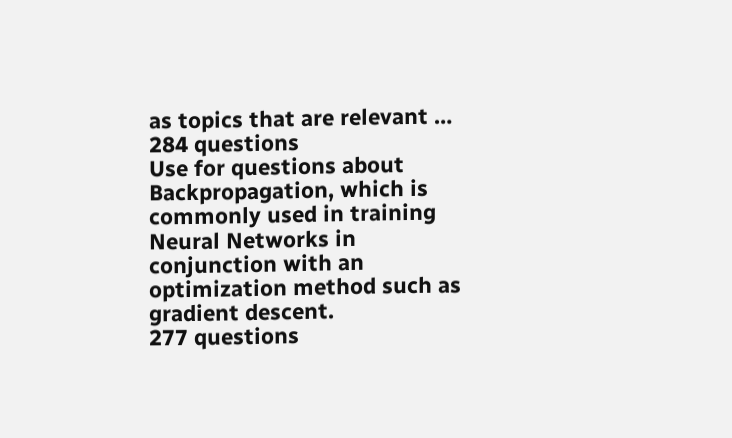as topics that are relevant …
284 questions
Use for questions about Backpropagation, which is commonly used in training Neural Networks in conjunction with an optimization method such as gradient descent.
277 questions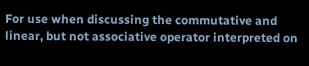For use when discussing the commutative and linear, but not associative operator interpreted on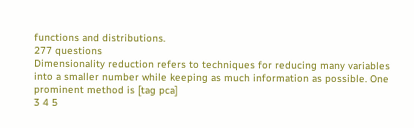functions and distributions.
277 questions
Dimensionality reduction refers to techniques for reducing many variables into a smaller number while keeping as much information as possible. One prominent method is [tag pca]
3 4 5